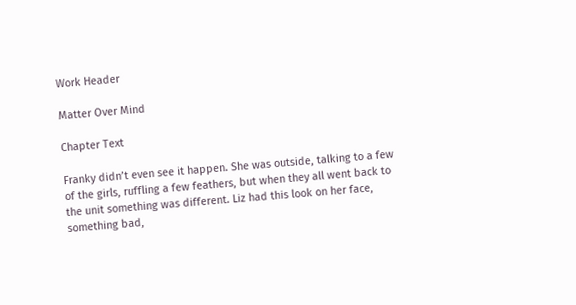Work Header

Matter Over Mind

Chapter Text

Franky didn’t even see it happen. She was outside, talking to a few of the girls, ruffling a few feathers, but when they all went back to the unit something was different. Liz had this look on her face, something bad,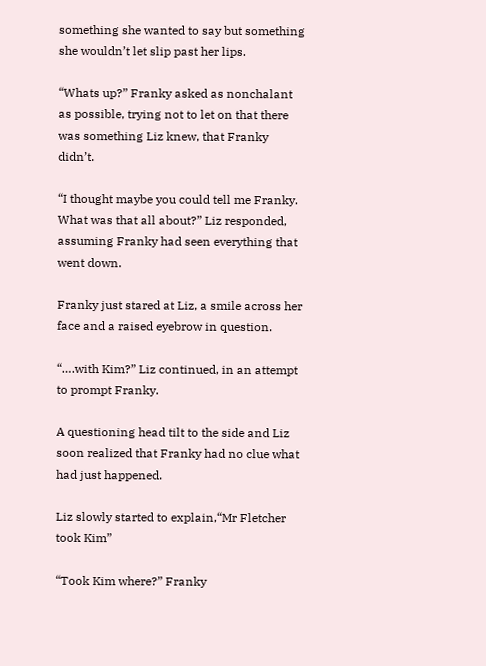something she wanted to say but something she wouldn’t let slip past her lips.

“Whats up?” Franky asked as nonchalant as possible, trying not to let on that there was something Liz knew, that Franky didn’t.

“I thought maybe you could tell me Franky. What was that all about?” Liz responded, assuming Franky had seen everything that went down.

Franky just stared at Liz, a smile across her face and a raised eyebrow in question.

“….with Kim?” Liz continued, in an attempt to prompt Franky.

A questioning head tilt to the side and Liz soon realized that Franky had no clue what had just happened.

Liz slowly started to explain,“Mr Fletcher took Kim”

“Took Kim where?” Franky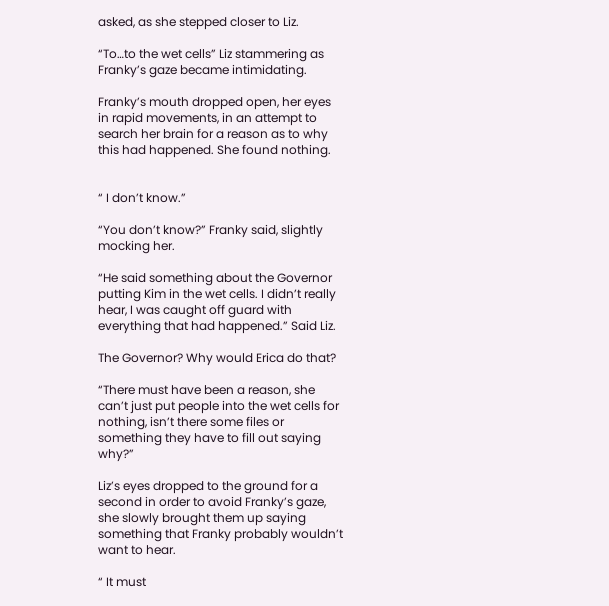asked, as she stepped closer to Liz.

“To…to the wet cells” Liz stammering as Franky’s gaze became intimidating.

Franky’s mouth dropped open, her eyes in rapid movements, in an attempt to search her brain for a reason as to why this had happened. She found nothing.


“ I don’t know.”

“You don’t know?” Franky said, slightly mocking her.

“He said something about the Governor putting Kim in the wet cells. I didn’t really hear, I was caught off guard with everything that had happened.” Said Liz.

The Governor? Why would Erica do that?

“There must have been a reason, she can’t just put people into the wet cells for nothing, isn’t there some files or something they have to fill out saying why?”

Liz’s eyes dropped to the ground for a second in order to avoid Franky’s gaze, she slowly brought them up saying something that Franky probably wouldn’t want to hear.

“ It must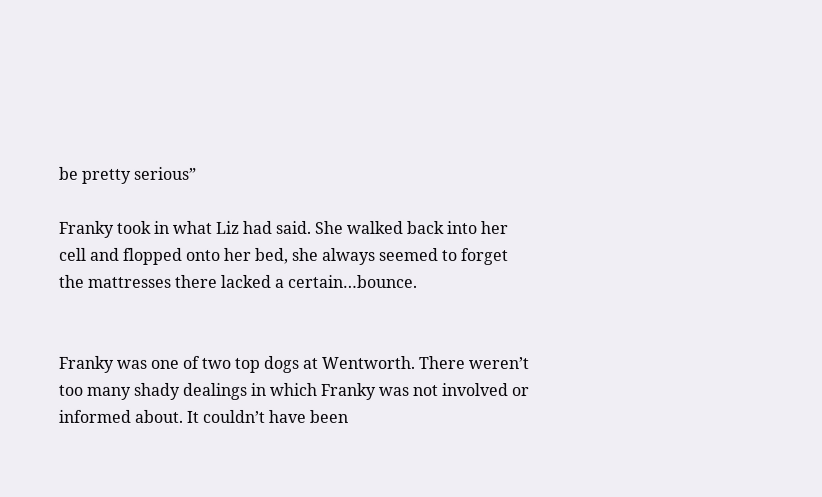be pretty serious”

Franky took in what Liz had said. She walked back into her cell and flopped onto her bed, she always seemed to forget the mattresses there lacked a certain…bounce.


Franky was one of two top dogs at Wentworth. There weren’t too many shady dealings in which Franky was not involved or informed about. It couldn’t have been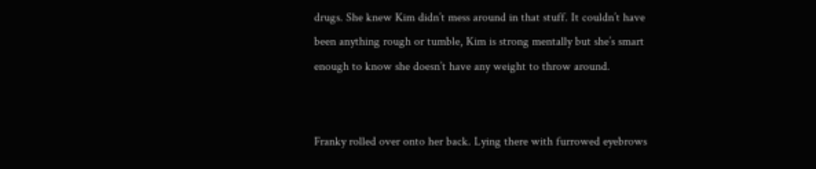drugs. She knew Kim didn’t mess around in that stuff. It couldn’t have been anything rough or tumble, Kim is strong mentally but she’s smart enough to know she doesn’t have any weight to throw around.


Franky rolled over onto her back. Lying there with furrowed eyebrows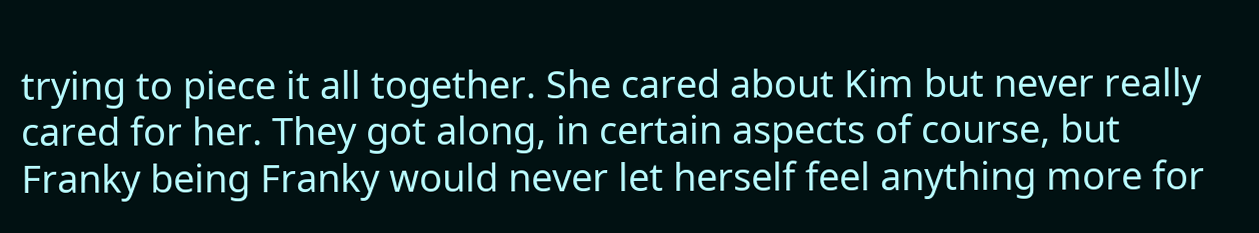trying to piece it all together. She cared about Kim but never really cared for her. They got along, in certain aspects of course, but Franky being Franky would never let herself feel anything more for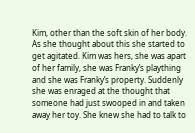Kim, other than the soft skin of her body. As she thought about this she started to get agitated. Kim was hers, she was apart of her family, she was Franky’s plaything and she was Franky’s property. Suddenly she was enraged at the thought that someone had just swooped in and taken away her toy. She knew she had to talk to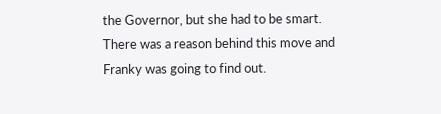the Governor, but she had to be smart. There was a reason behind this move and Franky was going to find out.